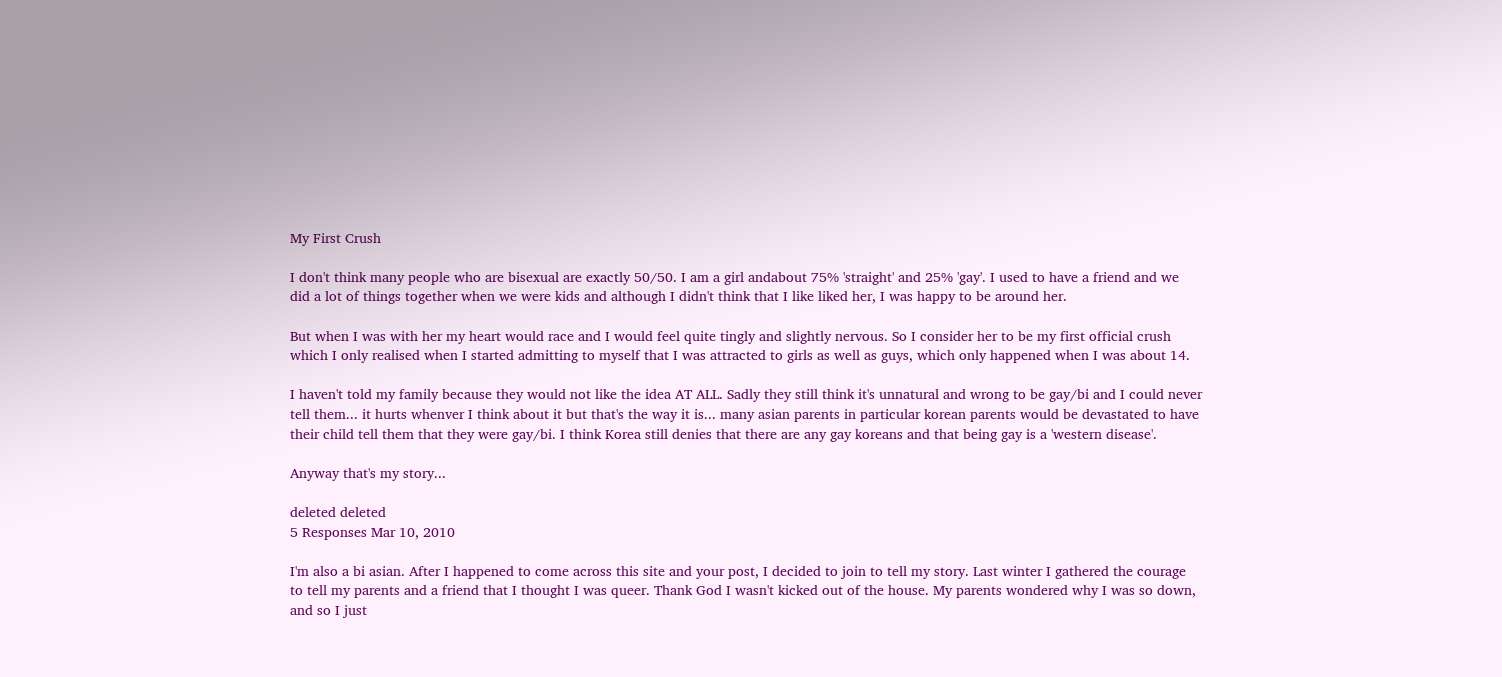My First Crush

I don't think many people who are bisexual are exactly 50/50. I am a girl andabout 75% 'straight' and 25% 'gay'. I used to have a friend and we did a lot of things together when we were kids and although I didn't think that I like liked her, I was happy to be around her.

But when I was with her my heart would race and I would feel quite tingly and slightly nervous. So I consider her to be my first official crush which I only realised when I started admitting to myself that I was attracted to girls as well as guys, which only happened when I was about 14.

I haven't told my family because they would not like the idea AT ALL. Sadly they still think it's unnatural and wrong to be gay/bi and I could never tell them... it hurts whenver I think about it but that's the way it is... many asian parents in particular korean parents would be devastated to have their child tell them that they were gay/bi. I think Korea still denies that there are any gay koreans and that being gay is a 'western disease'.

Anyway that's my story...

deleted deleted
5 Responses Mar 10, 2010

I'm also a bi asian. After I happened to come across this site and your post, I decided to join to tell my story. Last winter I gathered the courage to tell my parents and a friend that I thought I was queer. Thank God I wasn't kicked out of the house. My parents wondered why I was so down, and so I just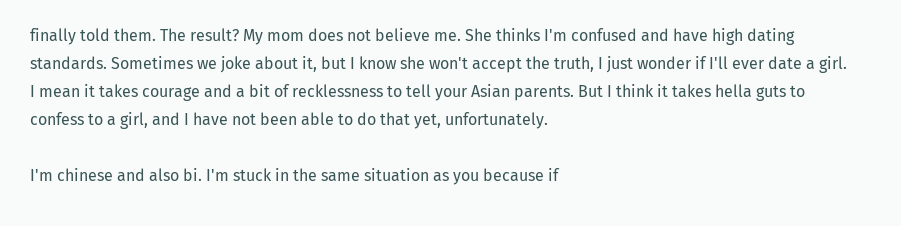finally told them. The result? My mom does not believe me. She thinks I'm confused and have high dating standards. Sometimes we joke about it, but I know she won't accept the truth, I just wonder if I'll ever date a girl. I mean it takes courage and a bit of recklessness to tell your Asian parents. But I think it takes hella guts to confess to a girl, and I have not been able to do that yet, unfortunately.

I'm chinese and also bi. I'm stuck in the same situation as you because if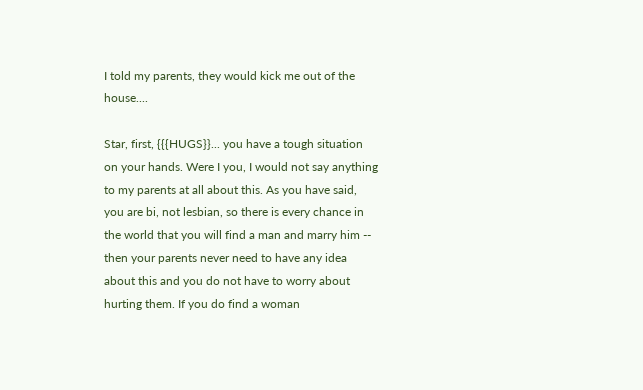I told my parents, they would kick me out of the house....

Star, first, {{{HUGS}}... you have a tough situation on your hands. Were I you, I would not say anything to my parents at all about this. As you have said, you are bi, not lesbian, so there is every chance in the world that you will find a man and marry him -- then your parents never need to have any idea about this and you do not have to worry about hurting them. If you do find a woman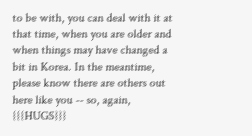to be with, you can deal with it at that time, when you are older and when things may have changed a bit in Korea. In the meantime, please know there are others out here like you -- so, again, {{{HUGS}}}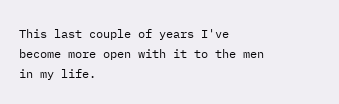This last couple of years I've become more open with it to the men in my life.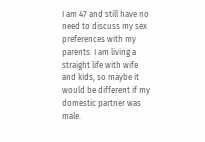I am 47 and still have no need to discuss my sex preferences with my parents. I am living a straight life with wife and kids, so maybe it would be different if my domestic partner was male.